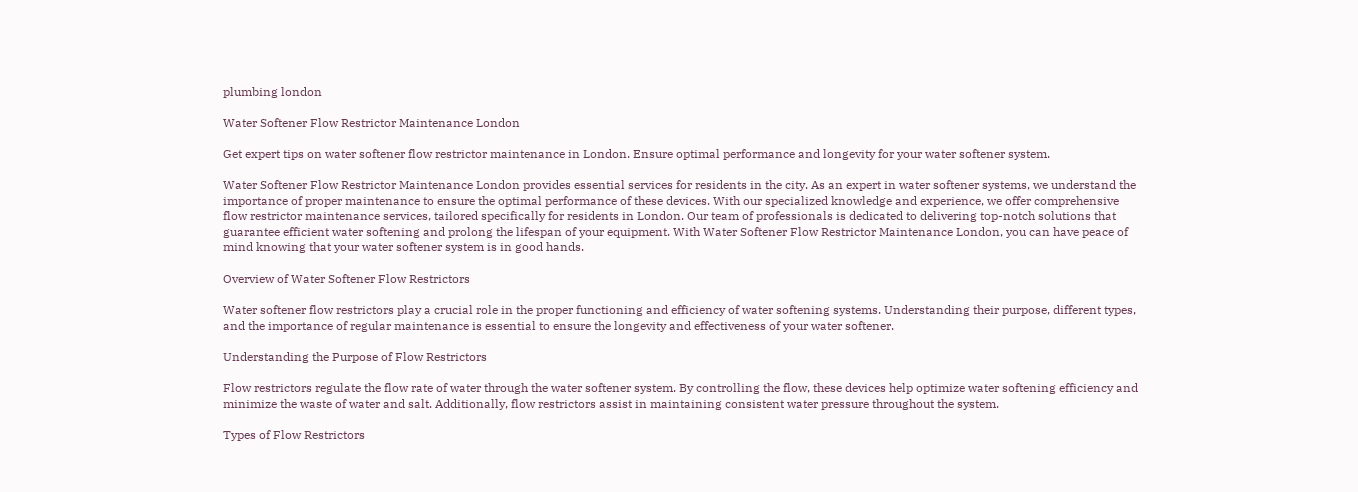plumbing london

Water Softener Flow Restrictor Maintenance London

Get expert tips on water softener flow restrictor maintenance in London. Ensure optimal performance and longevity for your water softener system.

Water Softener Flow Restrictor Maintenance London provides essential services for residents in the city. As an expert in water softener systems, we understand the importance of proper maintenance to ensure the optimal performance of these devices. With our specialized knowledge and experience, we offer comprehensive flow restrictor maintenance services, tailored specifically for residents in London. Our team of professionals is dedicated to delivering top-notch solutions that guarantee efficient water softening and prolong the lifespan of your equipment. With Water Softener Flow Restrictor Maintenance London, you can have peace of mind knowing that your water softener system is in good hands.

Overview of Water Softener Flow Restrictors

Water softener flow restrictors play a crucial role in the proper functioning and efficiency of water softening systems. Understanding their purpose, different types, and the importance of regular maintenance is essential to ensure the longevity and effectiveness of your water softener.

Understanding the Purpose of Flow Restrictors

Flow restrictors regulate the flow rate of water through the water softener system. By controlling the flow, these devices help optimize water softening efficiency and minimize the waste of water and salt. Additionally, flow restrictors assist in maintaining consistent water pressure throughout the system.

Types of Flow Restrictors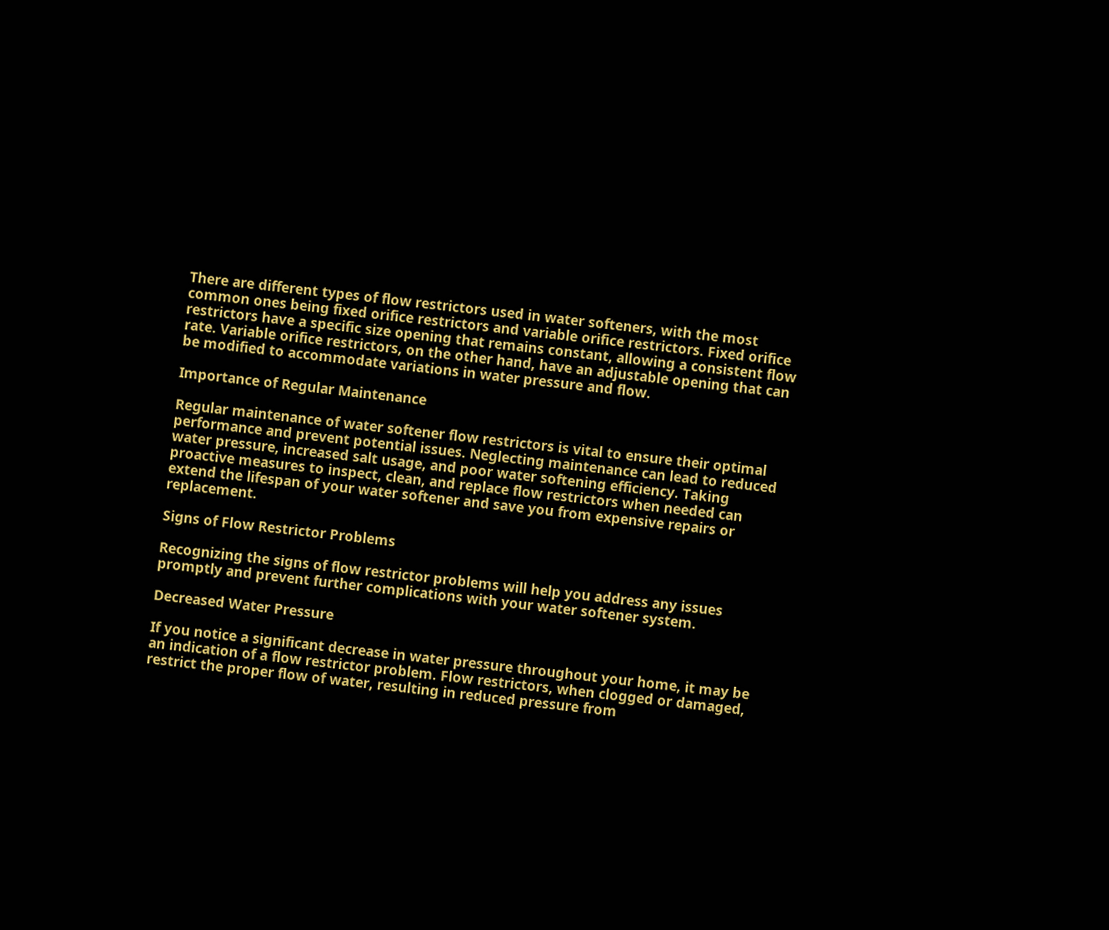There are different types of flow restrictors used in water softeners, with the most common ones being fixed orifice restrictors and variable orifice restrictors. Fixed orifice restrictors have a specific size opening that remains constant, allowing a consistent flow rate. Variable orifice restrictors, on the other hand, have an adjustable opening that can be modified to accommodate variations in water pressure and flow.

Importance of Regular Maintenance

Regular maintenance of water softener flow restrictors is vital to ensure their optimal performance and prevent potential issues. Neglecting maintenance can lead to reduced water pressure, increased salt usage, and poor water softening efficiency. Taking proactive measures to inspect, clean, and replace flow restrictors when needed can extend the lifespan of your water softener and save you from expensive repairs or replacement.

Signs of Flow Restrictor Problems

Recognizing the signs of flow restrictor problems will help you address any issues promptly and prevent further complications with your water softener system.

Decreased Water Pressure

If you notice a significant decrease in water pressure throughout your home, it may be an indication of a flow restrictor problem. Flow restrictors, when clogged or damaged, restrict the proper flow of water, resulting in reduced pressure from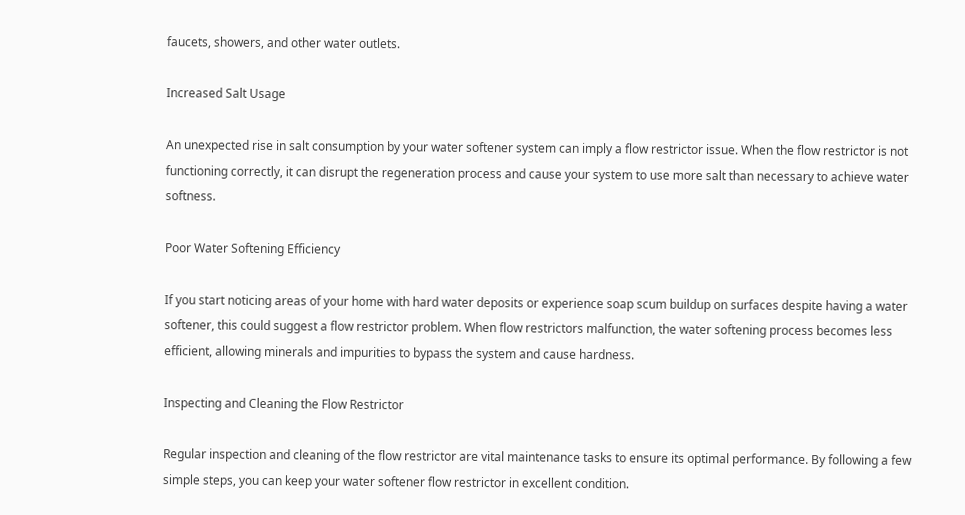faucets, showers, and other water outlets.

Increased Salt Usage

An unexpected rise in salt consumption by your water softener system can imply a flow restrictor issue. When the flow restrictor is not functioning correctly, it can disrupt the regeneration process and cause your system to use more salt than necessary to achieve water softness.

Poor Water Softening Efficiency

If you start noticing areas of your home with hard water deposits or experience soap scum buildup on surfaces despite having a water softener, this could suggest a flow restrictor problem. When flow restrictors malfunction, the water softening process becomes less efficient, allowing minerals and impurities to bypass the system and cause hardness.

Inspecting and Cleaning the Flow Restrictor

Regular inspection and cleaning of the flow restrictor are vital maintenance tasks to ensure its optimal performance. By following a few simple steps, you can keep your water softener flow restrictor in excellent condition.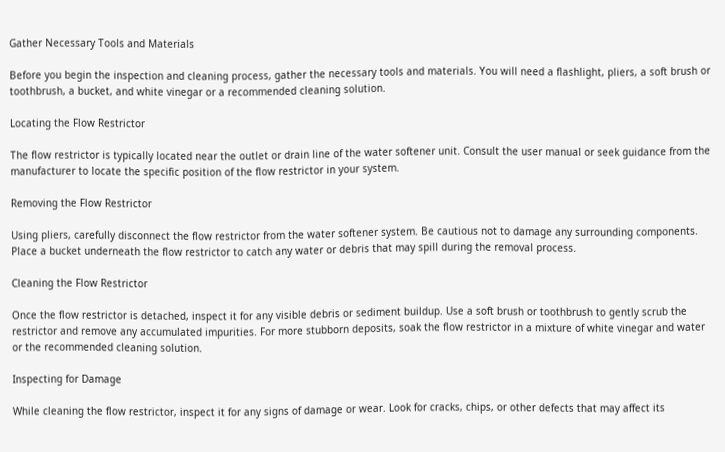Gather Necessary Tools and Materials

Before you begin the inspection and cleaning process, gather the necessary tools and materials. You will need a flashlight, pliers, a soft brush or toothbrush, a bucket, and white vinegar or a recommended cleaning solution.

Locating the Flow Restrictor

The flow restrictor is typically located near the outlet or drain line of the water softener unit. Consult the user manual or seek guidance from the manufacturer to locate the specific position of the flow restrictor in your system.

Removing the Flow Restrictor

Using pliers, carefully disconnect the flow restrictor from the water softener system. Be cautious not to damage any surrounding components. Place a bucket underneath the flow restrictor to catch any water or debris that may spill during the removal process.

Cleaning the Flow Restrictor

Once the flow restrictor is detached, inspect it for any visible debris or sediment buildup. Use a soft brush or toothbrush to gently scrub the restrictor and remove any accumulated impurities. For more stubborn deposits, soak the flow restrictor in a mixture of white vinegar and water or the recommended cleaning solution.

Inspecting for Damage

While cleaning the flow restrictor, inspect it for any signs of damage or wear. Look for cracks, chips, or other defects that may affect its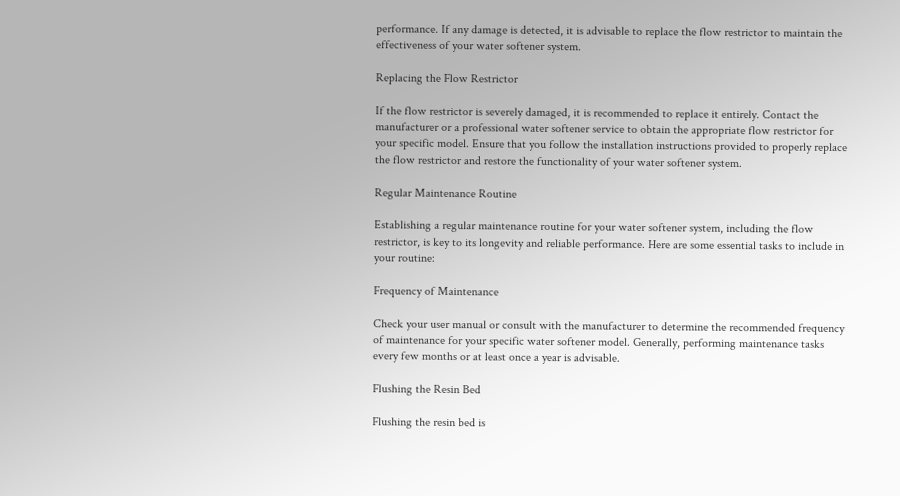performance. If any damage is detected, it is advisable to replace the flow restrictor to maintain the effectiveness of your water softener system.

Replacing the Flow Restrictor

If the flow restrictor is severely damaged, it is recommended to replace it entirely. Contact the manufacturer or a professional water softener service to obtain the appropriate flow restrictor for your specific model. Ensure that you follow the installation instructions provided to properly replace the flow restrictor and restore the functionality of your water softener system.

Regular Maintenance Routine

Establishing a regular maintenance routine for your water softener system, including the flow restrictor, is key to its longevity and reliable performance. Here are some essential tasks to include in your routine:

Frequency of Maintenance

Check your user manual or consult with the manufacturer to determine the recommended frequency of maintenance for your specific water softener model. Generally, performing maintenance tasks every few months or at least once a year is advisable.

Flushing the Resin Bed

Flushing the resin bed is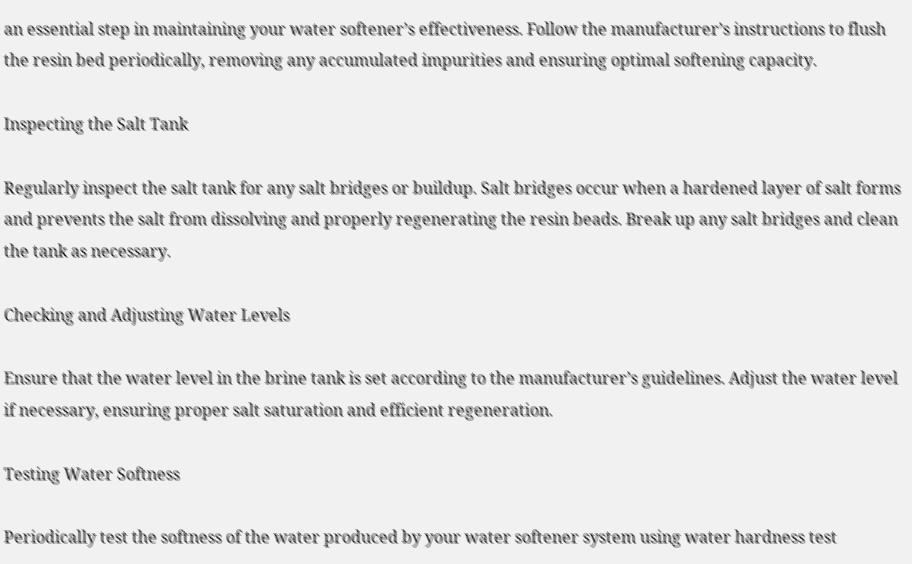an essential step in maintaining your water softener’s effectiveness. Follow the manufacturer’s instructions to flush the resin bed periodically, removing any accumulated impurities and ensuring optimal softening capacity.

Inspecting the Salt Tank

Regularly inspect the salt tank for any salt bridges or buildup. Salt bridges occur when a hardened layer of salt forms and prevents the salt from dissolving and properly regenerating the resin beads. Break up any salt bridges and clean the tank as necessary.

Checking and Adjusting Water Levels

Ensure that the water level in the brine tank is set according to the manufacturer’s guidelines. Adjust the water level if necessary, ensuring proper salt saturation and efficient regeneration.

Testing Water Softness

Periodically test the softness of the water produced by your water softener system using water hardness test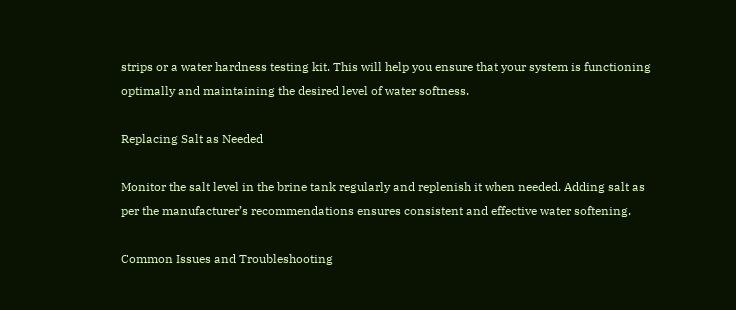strips or a water hardness testing kit. This will help you ensure that your system is functioning optimally and maintaining the desired level of water softness.

Replacing Salt as Needed

Monitor the salt level in the brine tank regularly and replenish it when needed. Adding salt as per the manufacturer’s recommendations ensures consistent and effective water softening.

Common Issues and Troubleshooting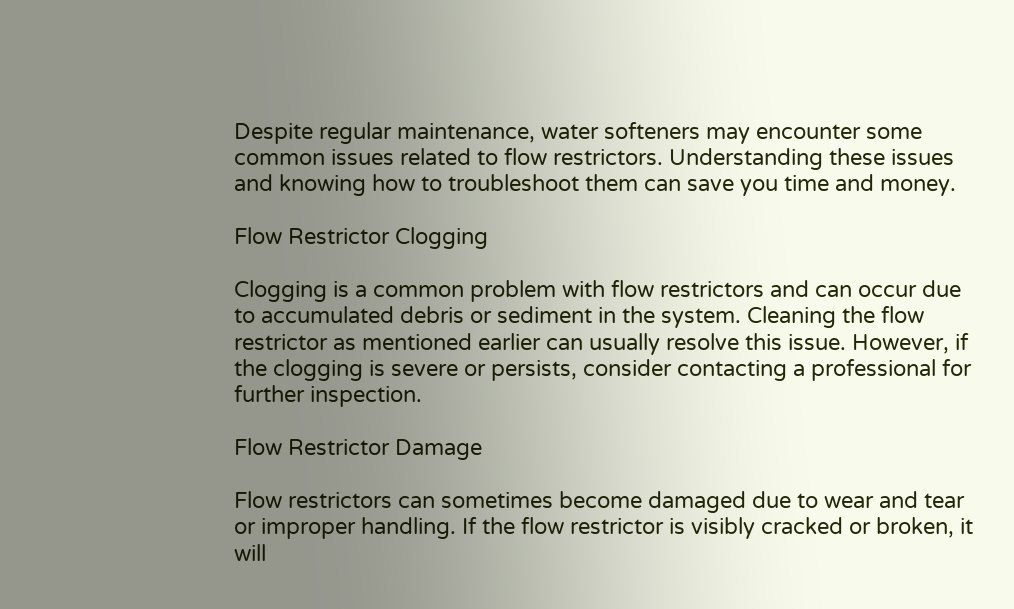Despite regular maintenance, water softeners may encounter some common issues related to flow restrictors. Understanding these issues and knowing how to troubleshoot them can save you time and money.

Flow Restrictor Clogging

Clogging is a common problem with flow restrictors and can occur due to accumulated debris or sediment in the system. Cleaning the flow restrictor as mentioned earlier can usually resolve this issue. However, if the clogging is severe or persists, consider contacting a professional for further inspection.

Flow Restrictor Damage

Flow restrictors can sometimes become damaged due to wear and tear or improper handling. If the flow restrictor is visibly cracked or broken, it will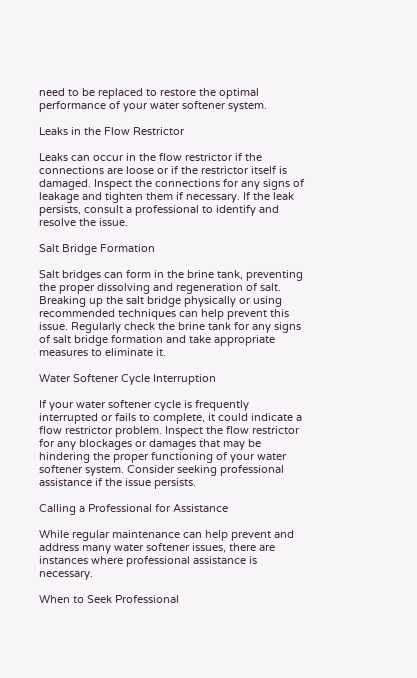need to be replaced to restore the optimal performance of your water softener system.

Leaks in the Flow Restrictor

Leaks can occur in the flow restrictor if the connections are loose or if the restrictor itself is damaged. Inspect the connections for any signs of leakage and tighten them if necessary. If the leak persists, consult a professional to identify and resolve the issue.

Salt Bridge Formation

Salt bridges can form in the brine tank, preventing the proper dissolving and regeneration of salt. Breaking up the salt bridge physically or using recommended techniques can help prevent this issue. Regularly check the brine tank for any signs of salt bridge formation and take appropriate measures to eliminate it.

Water Softener Cycle Interruption

If your water softener cycle is frequently interrupted or fails to complete, it could indicate a flow restrictor problem. Inspect the flow restrictor for any blockages or damages that may be hindering the proper functioning of your water softener system. Consider seeking professional assistance if the issue persists.

Calling a Professional for Assistance

While regular maintenance can help prevent and address many water softener issues, there are instances where professional assistance is necessary.

When to Seek Professional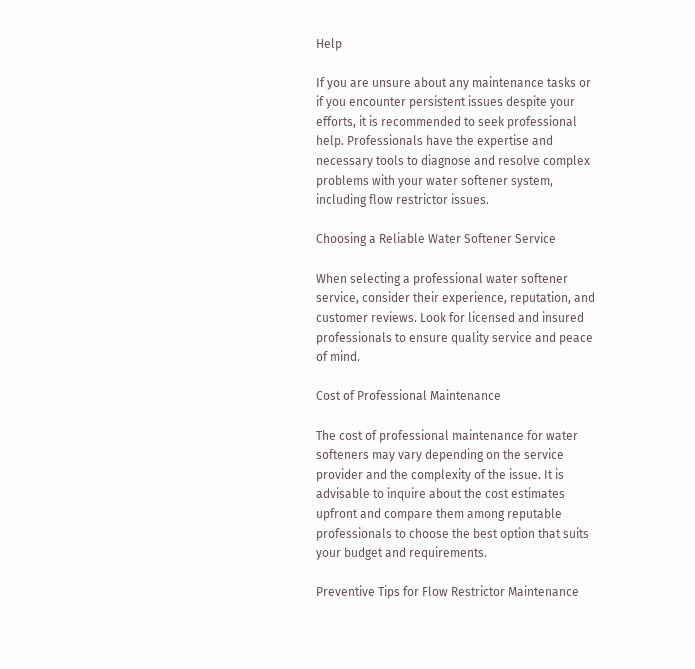Help

If you are unsure about any maintenance tasks or if you encounter persistent issues despite your efforts, it is recommended to seek professional help. Professionals have the expertise and necessary tools to diagnose and resolve complex problems with your water softener system, including flow restrictor issues.

Choosing a Reliable Water Softener Service

When selecting a professional water softener service, consider their experience, reputation, and customer reviews. Look for licensed and insured professionals to ensure quality service and peace of mind.

Cost of Professional Maintenance

The cost of professional maintenance for water softeners may vary depending on the service provider and the complexity of the issue. It is advisable to inquire about the cost estimates upfront and compare them among reputable professionals to choose the best option that suits your budget and requirements.

Preventive Tips for Flow Restrictor Maintenance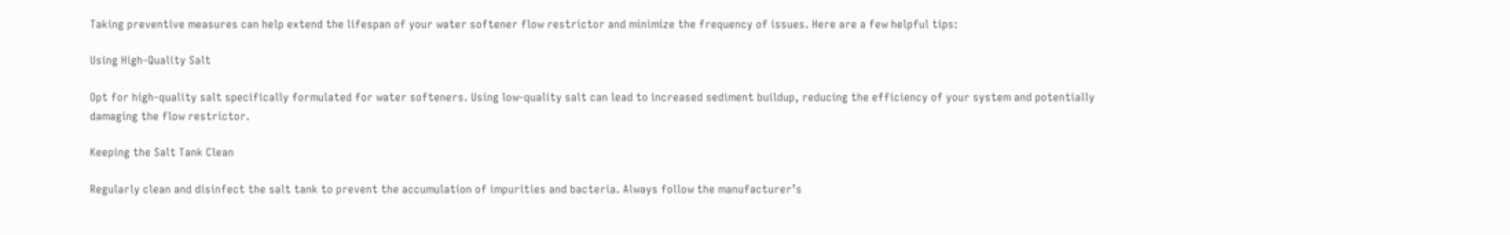Taking preventive measures can help extend the lifespan of your water softener flow restrictor and minimize the frequency of issues. Here are a few helpful tips:

Using High-Quality Salt

Opt for high-quality salt specifically formulated for water softeners. Using low-quality salt can lead to increased sediment buildup, reducing the efficiency of your system and potentially damaging the flow restrictor.

Keeping the Salt Tank Clean

Regularly clean and disinfect the salt tank to prevent the accumulation of impurities and bacteria. Always follow the manufacturer’s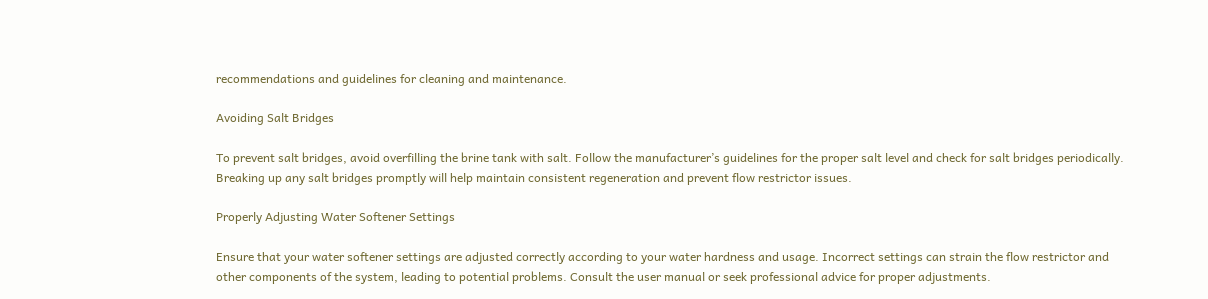recommendations and guidelines for cleaning and maintenance.

Avoiding Salt Bridges

To prevent salt bridges, avoid overfilling the brine tank with salt. Follow the manufacturer’s guidelines for the proper salt level and check for salt bridges periodically. Breaking up any salt bridges promptly will help maintain consistent regeneration and prevent flow restrictor issues.

Properly Adjusting Water Softener Settings

Ensure that your water softener settings are adjusted correctly according to your water hardness and usage. Incorrect settings can strain the flow restrictor and other components of the system, leading to potential problems. Consult the user manual or seek professional advice for proper adjustments.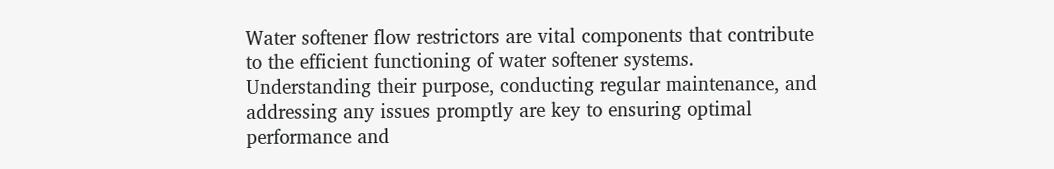Water softener flow restrictors are vital components that contribute to the efficient functioning of water softener systems. Understanding their purpose, conducting regular maintenance, and addressing any issues promptly are key to ensuring optimal performance and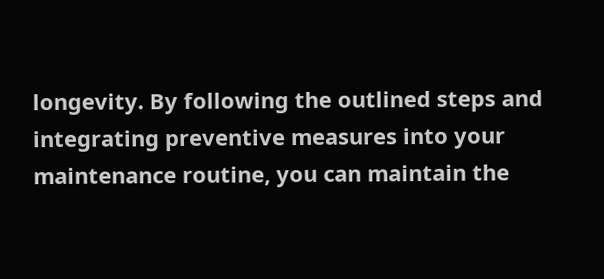longevity. By following the outlined steps and integrating preventive measures into your maintenance routine, you can maintain the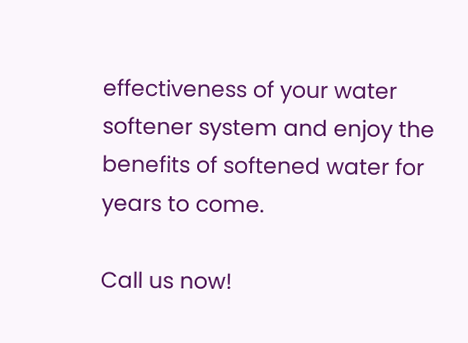effectiveness of your water softener system and enjoy the benefits of softened water for years to come.

Call us now!